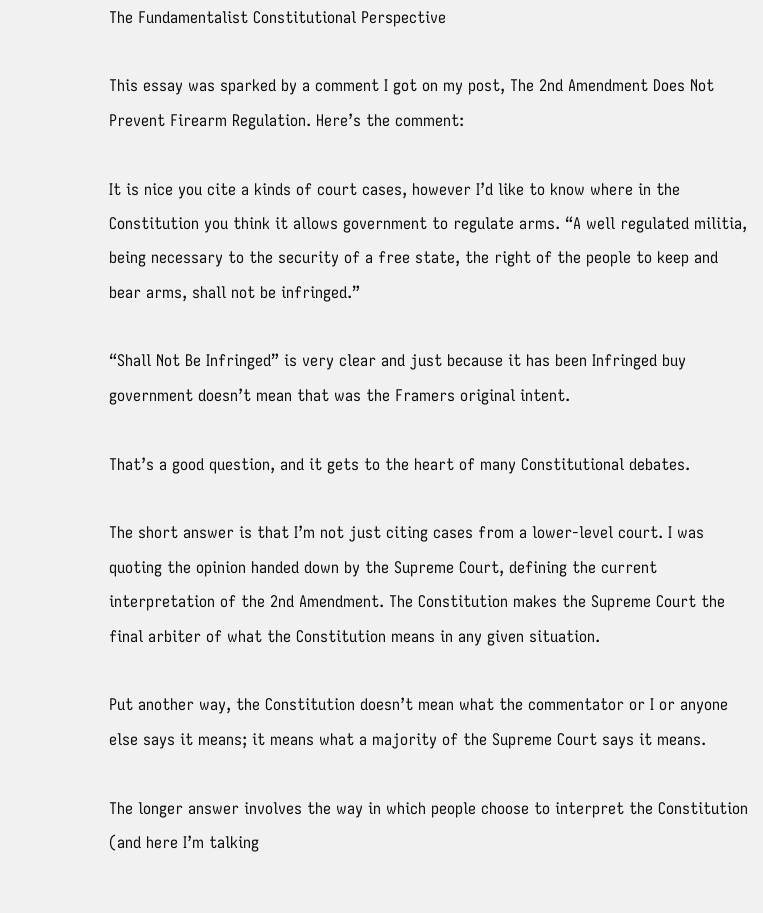The Fundamentalist Constitutional Perspective

This essay was sparked by a comment I got on my post, The 2nd Amendment Does Not Prevent Firearm Regulation. Here’s the comment:

It is nice you cite a kinds of court cases, however I’d like to know where in the Constitution you think it allows government to regulate arms. “A well regulated militia, being necessary to the security of a free state, the right of the people to keep and bear arms, shall not be infringed.”

“Shall Not Be Infringed” is very clear and just because it has been Infringed buy government doesn’t mean that was the Framers original intent.

That’s a good question, and it gets to the heart of many Constitutional debates.

The short answer is that I’m not just citing cases from a lower-level court. I was quoting the opinion handed down by the Supreme Court, defining the current interpretation of the 2nd Amendment. The Constitution makes the Supreme Court the final arbiter of what the Constitution means in any given situation.

Put another way, the Constitution doesn’t mean what the commentator or I or anyone else says it means; it means what a majority of the Supreme Court says it means.

The longer answer involves the way in which people choose to interpret the Constitution (and here I’m talking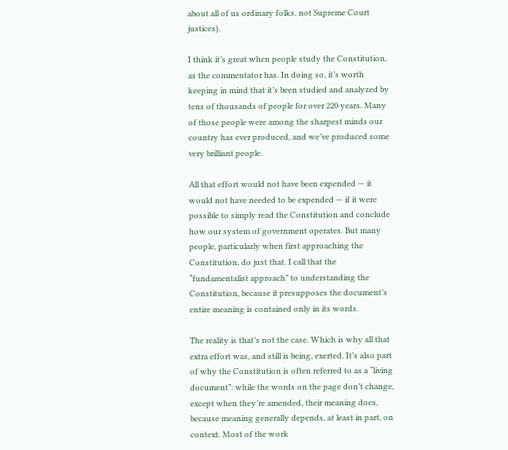about all of us ordinary folks, not Supreme Court justices).

I think it’s great when people study the Constitution, as the commentator has. In doing so, it’s worth keeping in mind that it’s been studied and analyzed by tens of thousands of people for over 220 years. Many of those people were among the sharpest minds our country has ever produced, and we’ve produced some very brilliant people.

All that effort would not have been expended — it would not have needed to be expended — if it were possible to simply read the Constitution and conclude how our system of government operates. But many people, particularly when first approaching the Constitution, do just that. I call that the “fundamentalist approach” to understanding the Constitution, because it presupposes the document’s entire meaning is contained only in its words.

The reality is that’s not the case. Which is why all that extra effort was, and still is being, exerted. It’s also part of why the Constitution is often referred to as a “living document”: while the words on the page don’t change, except when they’re amended, their meaning does, because meaning generally depends, at least in part, on context. Most of the work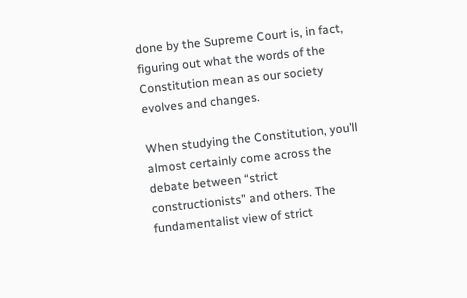done by the Supreme Court is, in fact, figuring out what the words of the Constitution mean as our society evolves and changes.

When studying the Constitution, you’ll almost certainly come across the debate between “strict constructionists” and others. The fundamentalist view of strict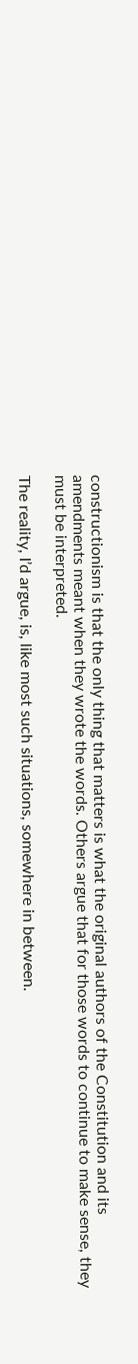constructionism is that the only thing that matters is what the original authors of the Constitution and its amendments meant when they wrote the words. Others argue that for those words to continue to make sense, they must be interpreted.

The reality, I’d argue, is, like most such situations, somewhere in between.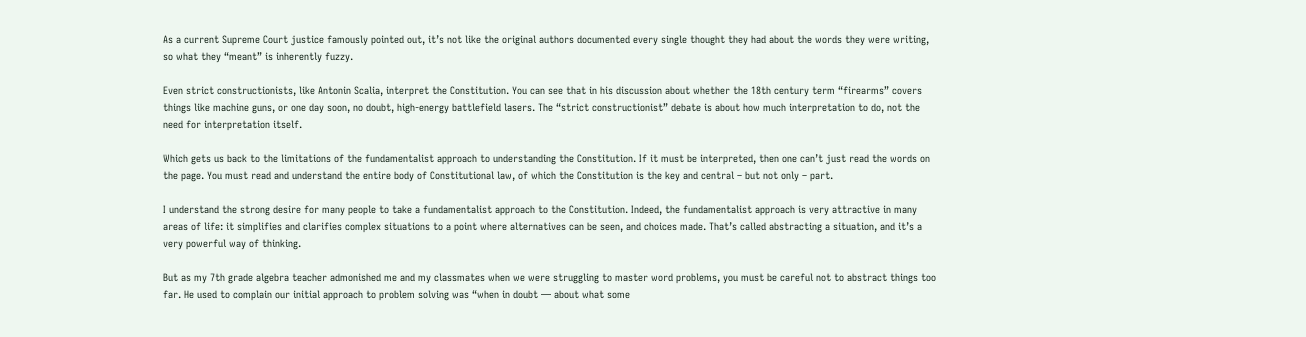As a current Supreme Court justice famously pointed out, it’s not like the original authors documented every single thought they had about the words they were writing, so what they “meant” is inherently fuzzy.

Even strict constructionists, like Antonin Scalia, interpret the Constitution. You can see that in his discussion about whether the 18th century term “firearms” covers things like machine guns, or one day soon, no doubt, high-energy battlefield lasers. The “strict constructionist” debate is about how much interpretation to do, not the need for interpretation itself.

Which gets us back to the limitations of the fundamentalist approach to understanding the Constitution. If it must be interpreted, then one can’t just read the words on the page. You must read and understand the entire body of Constitutional law, of which the Constitution is the key and central – but not only – part.

I understand the strong desire for many people to take a fundamentalist approach to the Constitution. Indeed, the fundamentalist approach is very attractive in many areas of life: it simplifies and clarifies complex situations to a point where alternatives can be seen, and choices made. That’s called abstracting a situation, and it’s a very powerful way of thinking.

But as my 7th grade algebra teacher admonished me and my classmates when we were struggling to master word problems, you must be careful not to abstract things too far. He used to complain our initial approach to problem solving was “when in doubt — about what some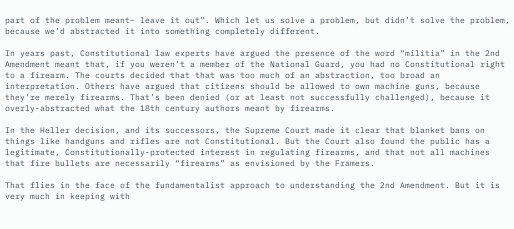part of the problem meant– leave it out”. Which let us solve a problem, but didn’t solve the problem, because we’d abstracted it into something completely different.

In years past, Constitutional law experts have argued the presence of the word “militia” in the 2nd Amendment meant that, if you weren’t a member of the National Guard, you had no Constitutional right to a firearm. The courts decided that that was too much of an abstraction, too broad an interpretation. Others have argued that citizens should be allowed to own machine guns, because they’re merely firearms. That’s been denied (or at least not successfully challenged), because it overly-abstracted what the 18th century authors meant by firearms.

In the Heller decision, and its successors, the Supreme Court made it clear that blanket bans on things like handguns and rifles are not Constitutional. But the Court also found the public has a legitimate, Constitutionally-protected interest in regulating firearms, and that not all machines that fire bullets are necessarily “firearms” as envisioned by the Framers.

That flies in the face of the fundamentalist approach to understanding the 2nd Amendment. But it is very much in keeping with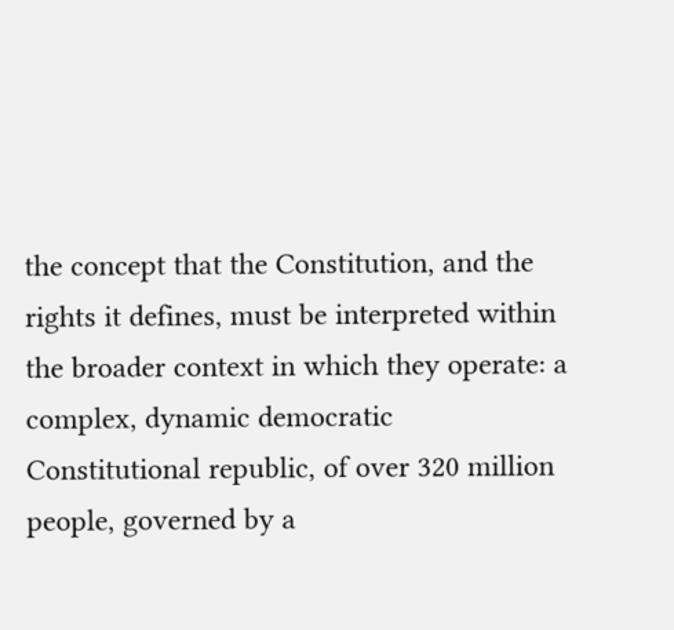the concept that the Constitution, and the rights it defines, must be interpreted within the broader context in which they operate: a complex, dynamic democratic Constitutional republic, of over 320 million people, governed by a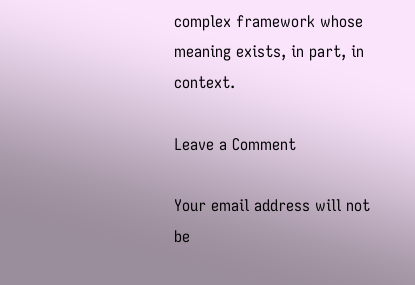complex framework whose meaning exists, in part, in context.

Leave a Comment

Your email address will not be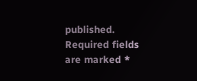published. Required fields are marked *